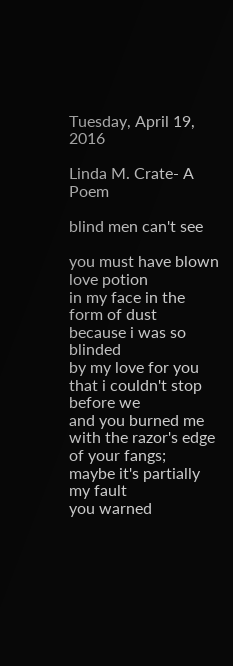Tuesday, April 19, 2016

Linda M. Crate- A Poem

blind men can't see

you must have blown
love potion
in my face in the form of dust
because i was so blinded
by my love for you
that i couldn't stop before we
and you burned me with the razor's edge
of your fangs;
maybe it's partially my fault
you warned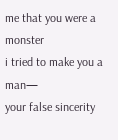me that you were a monster
i tried to make you a man—
your false sincerity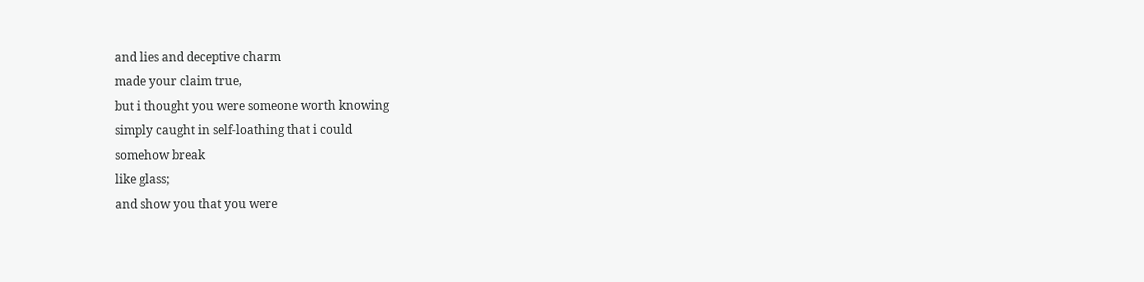and lies and deceptive charm
made your claim true,
but i thought you were someone worth knowing
simply caught in self-loathing that i could
somehow break
like glass;
and show you that you were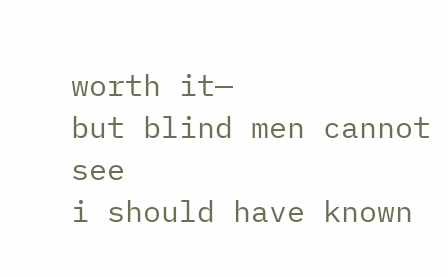worth it—
but blind men cannot see
i should have known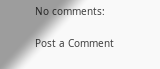No comments:

Post a Comment